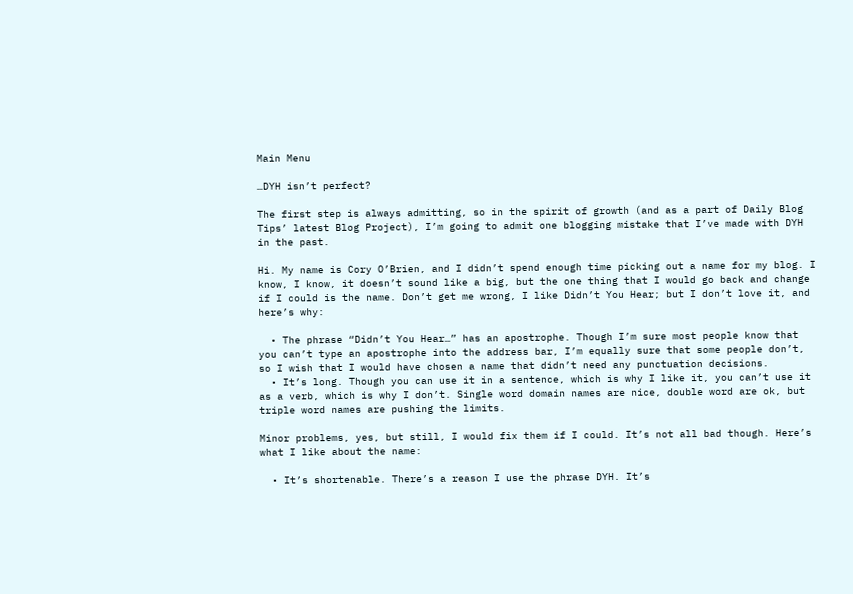Main Menu

…DYH isn’t perfect?

The first step is always admitting, so in the spirit of growth (and as a part of Daily Blog Tips’ latest Blog Project), I’m going to admit one blogging mistake that I’ve made with DYH in the past.

Hi. My name is Cory O’Brien, and I didn’t spend enough time picking out a name for my blog. I know, I know, it doesn’t sound like a big, but the one thing that I would go back and change if I could is the name. Don’t get me wrong, I like Didn’t You Hear; but I don’t love it, and here’s why:

  • The phrase “Didn’t You Hear…” has an apostrophe. Though I’m sure most people know that you can’t type an apostrophe into the address bar, I’m equally sure that some people don’t, so I wish that I would have chosen a name that didn’t need any punctuation decisions.
  • It’s long. Though you can use it in a sentence, which is why I like it, you can’t use it as a verb, which is why I don’t. Single word domain names are nice, double word are ok, but triple word names are pushing the limits.

Minor problems, yes, but still, I would fix them if I could. It’s not all bad though. Here’s what I like about the name:

  • It’s shortenable. There’s a reason I use the phrase DYH. It’s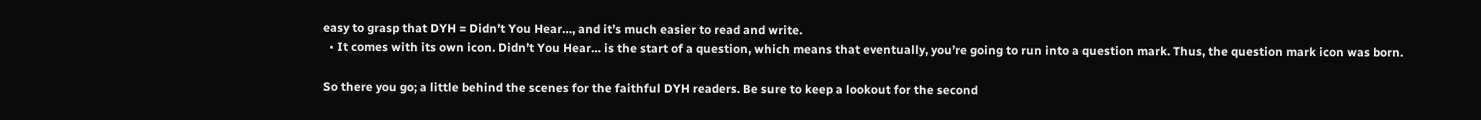easy to grasp that DYH = Didn’t You Hear…, and it’s much easier to read and write.
  • It comes with its own icon. Didn’t You Hear… is the start of a question, which means that eventually, you’re going to run into a question mark. Thus, the question mark icon was born.

So there you go; a little behind the scenes for the faithful DYH readers. Be sure to keep a lookout for the second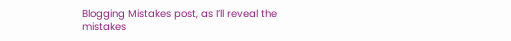Blogging Mistakes post, as I’ll reveal the mistakes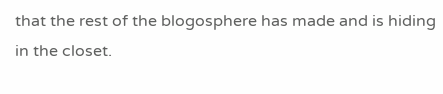that the rest of the blogosphere has made and is hiding in the closet.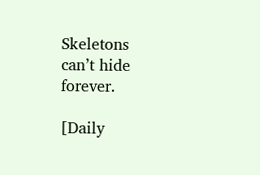Skeletons can’t hide forever.

[Daily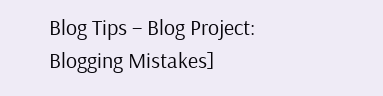Blog Tips – Blog Project: Blogging Mistakes]